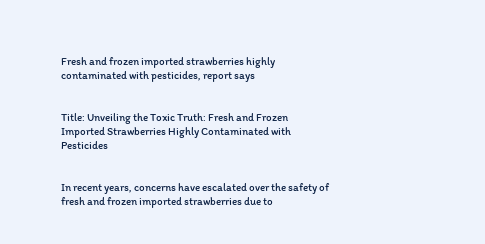Fresh and frozen imported strawberries highly contaminated with pesticides, report says


Title: Unveiling the Toxic Truth: Fresh and Frozen Imported Strawberries Highly Contaminated with Pesticides


In recent years, concerns have escalated over the safety of fresh and frozen imported strawberries due to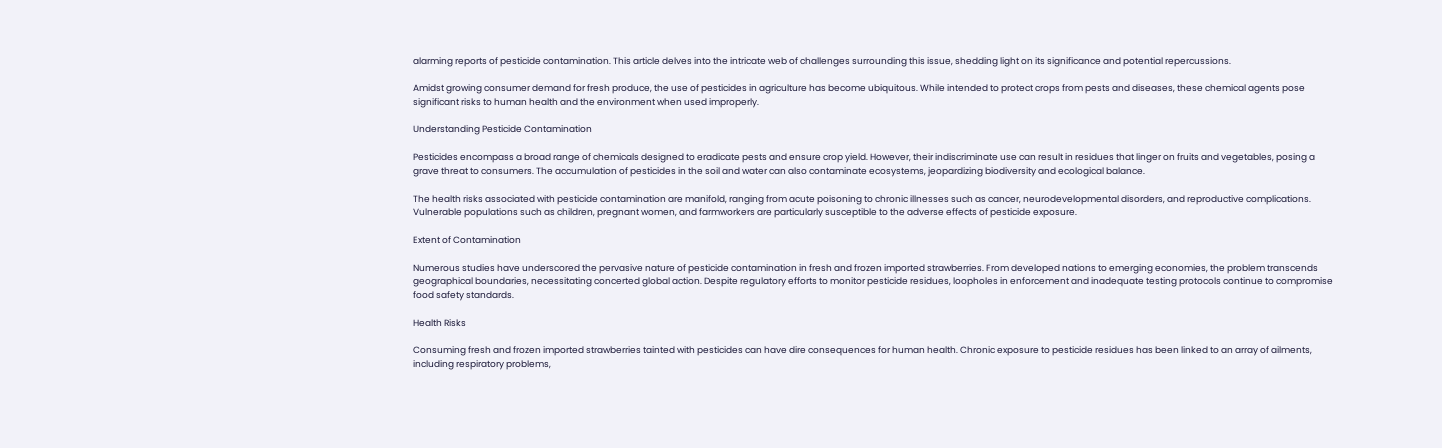alarming reports of pesticide contamination. This article delves into the intricate web of challenges surrounding this issue, shedding light on its significance and potential repercussions.

Amidst growing consumer demand for fresh produce, the use of pesticides in agriculture has become ubiquitous. While intended to protect crops from pests and diseases, these chemical agents pose significant risks to human health and the environment when used improperly.

Understanding Pesticide Contamination

Pesticides encompass a broad range of chemicals designed to eradicate pests and ensure crop yield. However, their indiscriminate use can result in residues that linger on fruits and vegetables, posing a grave threat to consumers. The accumulation of pesticides in the soil and water can also contaminate ecosystems, jeopardizing biodiversity and ecological balance.

The health risks associated with pesticide contamination are manifold, ranging from acute poisoning to chronic illnesses such as cancer, neurodevelopmental disorders, and reproductive complications. Vulnerable populations such as children, pregnant women, and farmworkers are particularly susceptible to the adverse effects of pesticide exposure.

Extent of Contamination

Numerous studies have underscored the pervasive nature of pesticide contamination in fresh and frozen imported strawberries. From developed nations to emerging economies, the problem transcends geographical boundaries, necessitating concerted global action. Despite regulatory efforts to monitor pesticide residues, loopholes in enforcement and inadequate testing protocols continue to compromise food safety standards.

Health Risks

Consuming fresh and frozen imported strawberries tainted with pesticides can have dire consequences for human health. Chronic exposure to pesticide residues has been linked to an array of ailments, including respiratory problems,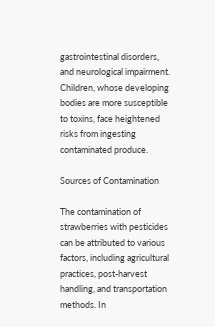gastrointestinal disorders, and neurological impairment. Children, whose developing bodies are more susceptible to toxins, face heightened risks from ingesting contaminated produce.

Sources of Contamination

The contamination of strawberries with pesticides can be attributed to various factors, including agricultural practices, post-harvest handling, and transportation methods. In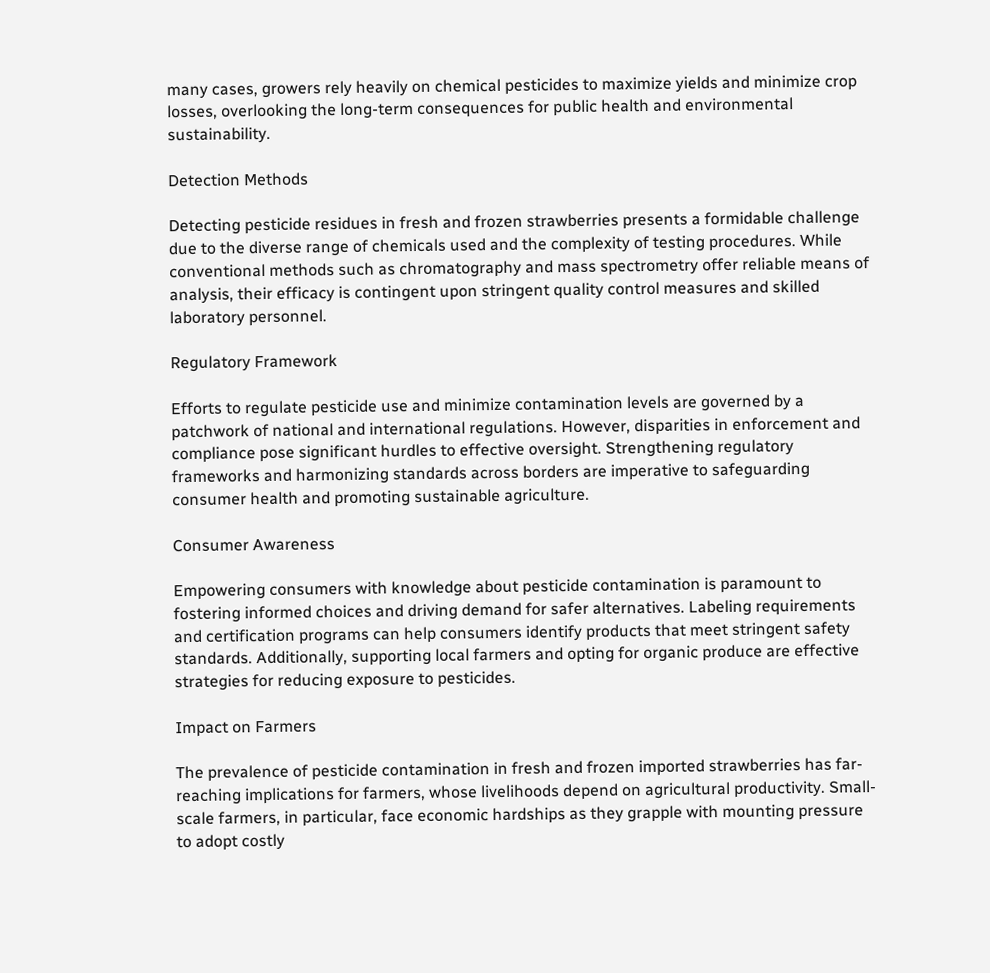many cases, growers rely heavily on chemical pesticides to maximize yields and minimize crop losses, overlooking the long-term consequences for public health and environmental sustainability.

Detection Methods

Detecting pesticide residues in fresh and frozen strawberries presents a formidable challenge due to the diverse range of chemicals used and the complexity of testing procedures. While conventional methods such as chromatography and mass spectrometry offer reliable means of analysis, their efficacy is contingent upon stringent quality control measures and skilled laboratory personnel.

Regulatory Framework

Efforts to regulate pesticide use and minimize contamination levels are governed by a patchwork of national and international regulations. However, disparities in enforcement and compliance pose significant hurdles to effective oversight. Strengthening regulatory frameworks and harmonizing standards across borders are imperative to safeguarding consumer health and promoting sustainable agriculture.

Consumer Awareness

Empowering consumers with knowledge about pesticide contamination is paramount to fostering informed choices and driving demand for safer alternatives. Labeling requirements and certification programs can help consumers identify products that meet stringent safety standards. Additionally, supporting local farmers and opting for organic produce are effective strategies for reducing exposure to pesticides.

Impact on Farmers

The prevalence of pesticide contamination in fresh and frozen imported strawberries has far-reaching implications for farmers, whose livelihoods depend on agricultural productivity. Small-scale farmers, in particular, face economic hardships as they grapple with mounting pressure to adopt costly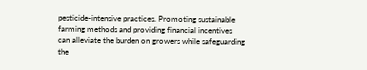pesticide-intensive practices. Promoting sustainable farming methods and providing financial incentives can alleviate the burden on growers while safeguarding the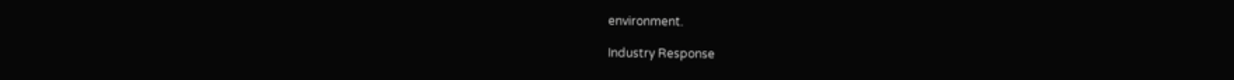environment.

Industry Response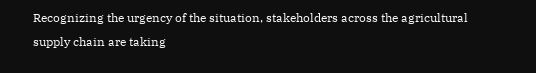Recognizing the urgency of the situation, stakeholders across the agricultural supply chain are taking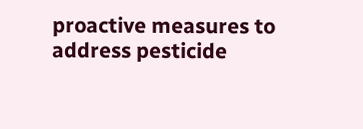proactive measures to address pesticide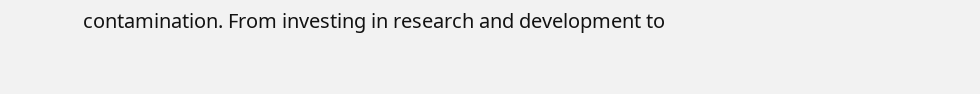contamination. From investing in research and development to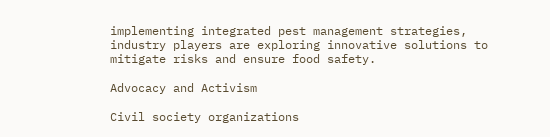implementing integrated pest management strategies, industry players are exploring innovative solutions to mitigate risks and ensure food safety.

Advocacy and Activism

Civil society organizations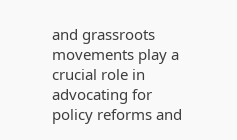and grassroots movements play a crucial role in advocating for policy reforms and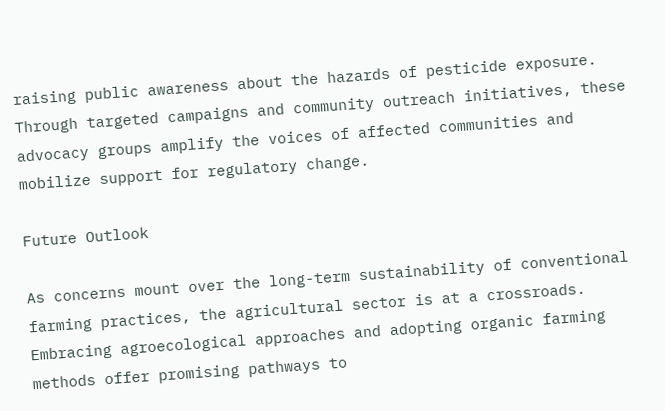raising public awareness about the hazards of pesticide exposure. Through targeted campaigns and community outreach initiatives, these advocacy groups amplify the voices of affected communities and mobilize support for regulatory change.

Future Outlook

As concerns mount over the long-term sustainability of conventional farming practices, the agricultural sector is at a crossroads. Embracing agroecological approaches and adopting organic farming methods offer promising pathways to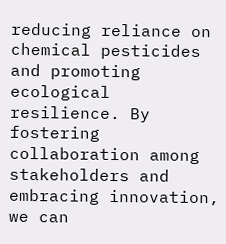reducing reliance on chemical pesticides and promoting ecological resilience. By fostering collaboration among stakeholders and embracing innovation, we can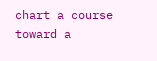chart a course toward a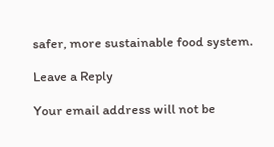safer, more sustainable food system.

Leave a Reply

Your email address will not be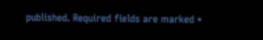published. Required fields are marked *